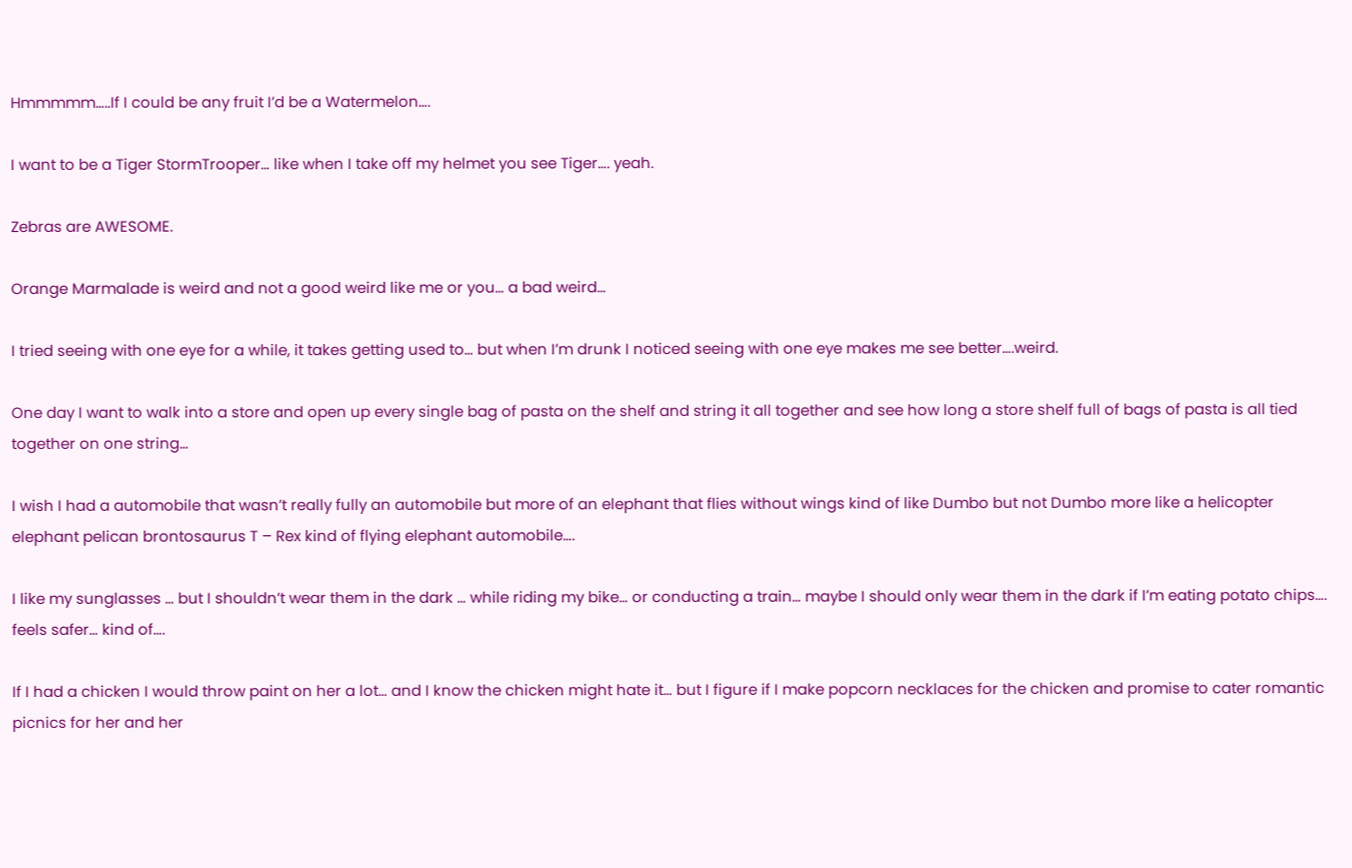Hmmmmm…..If I could be any fruit I’d be a Watermelon….

I want to be a Tiger StormTrooper… like when I take off my helmet you see Tiger…. yeah.

Zebras are AWESOME.

Orange Marmalade is weird and not a good weird like me or you… a bad weird…

I tried seeing with one eye for a while, it takes getting used to… but when I’m drunk I noticed seeing with one eye makes me see better….weird.

One day I want to walk into a store and open up every single bag of pasta on the shelf and string it all together and see how long a store shelf full of bags of pasta is all tied together on one string…

I wish I had a automobile that wasn’t really fully an automobile but more of an elephant that flies without wings kind of like Dumbo but not Dumbo more like a helicopter elephant pelican brontosaurus T – Rex kind of flying elephant automobile….

I like my sunglasses … but I shouldn’t wear them in the dark … while riding my bike… or conducting a train… maybe I should only wear them in the dark if I’m eating potato chips…. feels safer… kind of….

If I had a chicken I would throw paint on her a lot… and I know the chicken might hate it… but I figure if I make popcorn necklaces for the chicken and promise to cater romantic picnics for her and her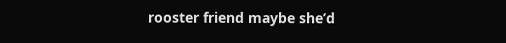rooster friend maybe she’d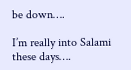be down….

I’m really into Salami these days….